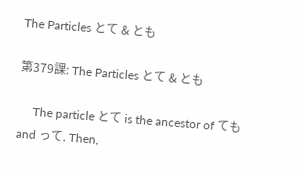The Particles とて & とも

第379課: The Particles とて & とも

     The particle とて is the ancestor of ても and って. Then,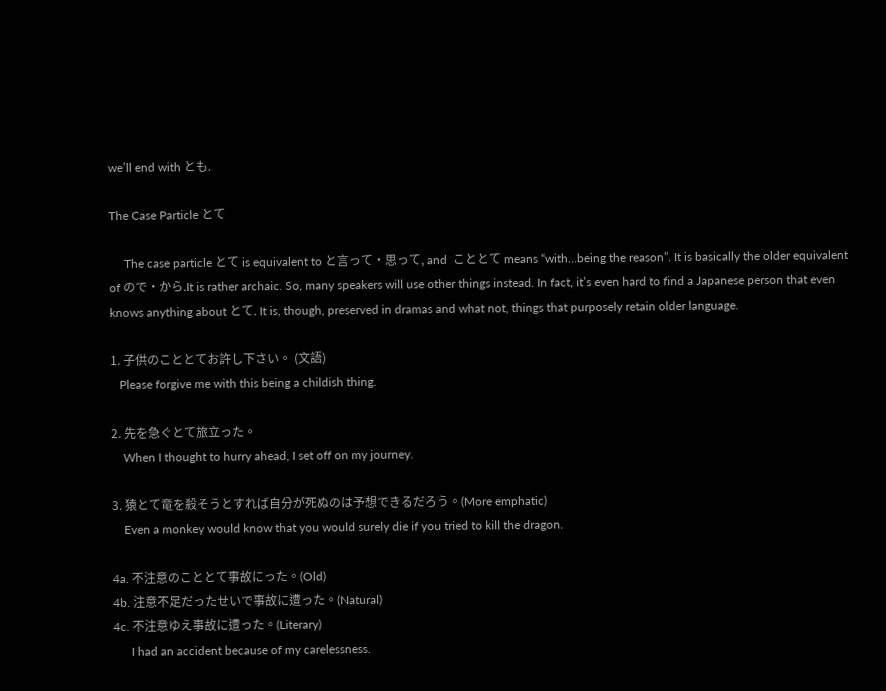we’ll end with とも.

The Case Particle とて

     The case particle とて is equivalent to と言って・思って, and  こととて means “with…being the reason”. It is basically the older equivalent of ので・から.It is rather archaic. So, many speakers will use other things instead. In fact, it’s even hard to find a Japanese person that even knows anything about とて. It is, though, preserved in dramas and what not, things that purposely retain older language.

1. 子供のこととてお許し下さい。 (文語)
   Please forgive me with this being a childish thing.

2. 先を急ぐとて旅立った。
    When I thought to hurry ahead, I set off on my journey.

3. 猿とて竜を殺そうとすれば自分が死ぬのは予想できるだろう。(More emphatic)
    Even a monkey would know that you would surely die if you tried to kill the dragon.

4a. 不注意のこととて事故にった。(Old)
4b. 注意不足だったせいで事故に遭った。(Natural)
4c. 不注意ゆえ事故に遭った。(Literary)
      I had an accident because of my carelessness.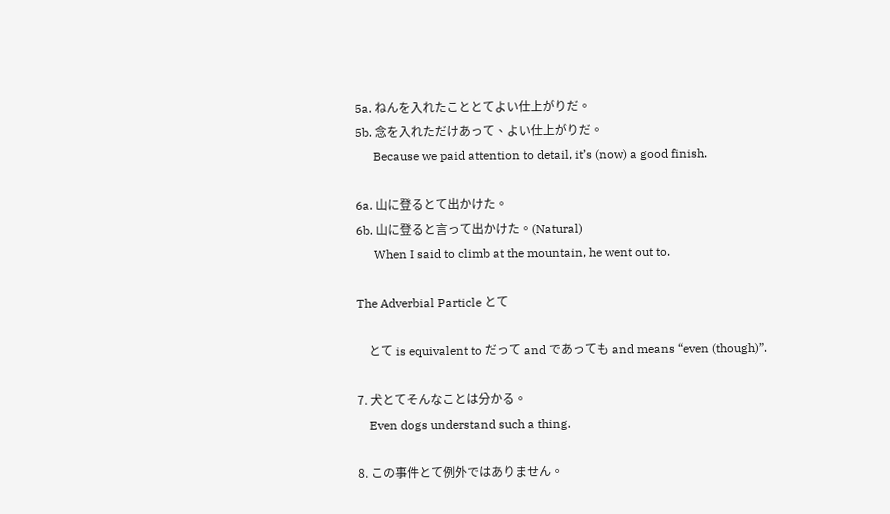5a. ねんを入れたこととてよい仕上がりだ。
5b. 念を入れただけあって、よい仕上がりだ。
      Because we paid attention to detail, it’s (now) a good finish.

6a. 山に登るとて出かけた。
6b. 山に登ると言って出かけた。(Natural)
      When I said to climb at the mountain, he went out to.

The Adverbial Particle とて

    とて is equivalent to だって and であっても and means “even (though)”.

7. 犬とてそんなことは分かる。
    Even dogs understand such a thing.

8. この事件とて例外ではありません。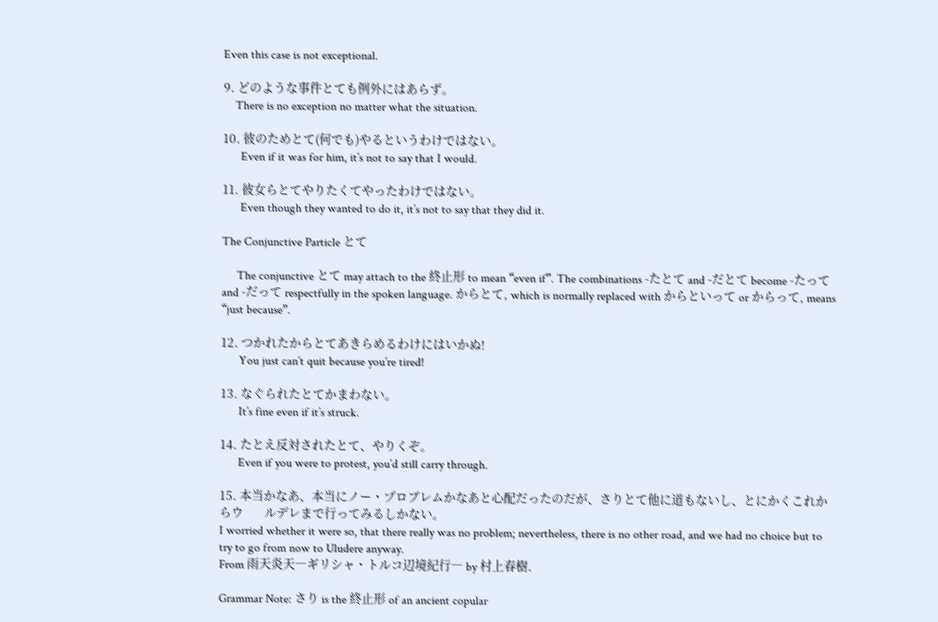Even this case is not exceptional.

9. どのような事件とても例外にはあらず。
    There is no exception no matter what the situation.

10. 彼のためとて(何でも)やるというわけではない。
      Even if it was for him, it’s not to say that I would.

11. 彼女らとてやりたくてやったわけではない。
      Even though they wanted to do it, it’s not to say that they did it.

The Conjunctive Particle とて

     The conjunctive とて may attach to the 終止形 to mean “even if”. The combinations -たとて and -だとて become -たって and -だって respectfully in the spoken language. からとて, which is normally replaced with からといって or からって, means “just because”.

12. つかれたからとてあきらめるわけにはいかぬ!
      You just can’t quit because you’re tired!

13. なぐられたとてかまわない。
      It’s fine even if it’s struck.

14. たとえ反対されたとて、やりくぞ。
      Even if you were to protest, you’d still carry through.

15. 本当かなあ、本当にノー・プロブレムかなあと心配だったのだが、さりとて他に道もないし、とにかくこれからウ       ルデレまで行ってみるしかない。
I worried whether it were so, that there really was no problem; nevertheless, there is no other road, and we had no choice but to try to go from now to Uludere anyway.
From 雨天炎天―ギリシャ・トルコ辺境紀行― by 村上春樹.

Grammar Note: さり is the 終止形 of an ancient copular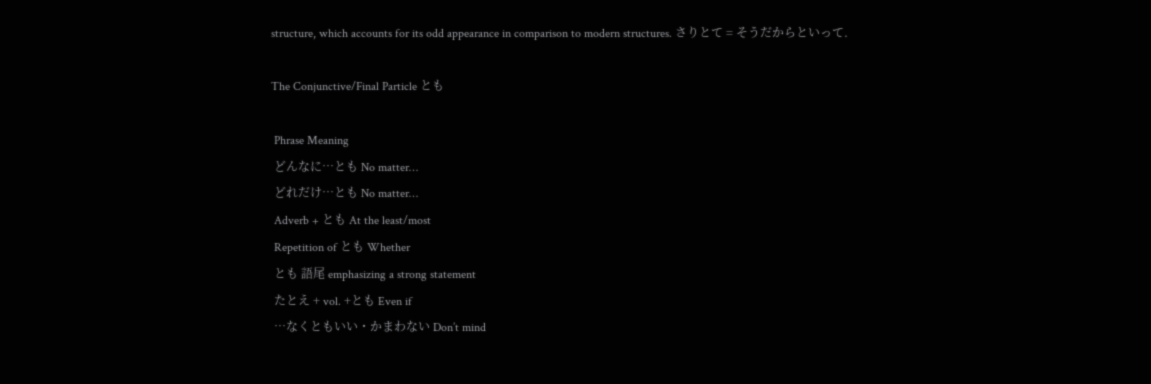structure, which accounts for its odd appearance in comparison to modern structures. さりとて = そうだからといって.

The Conjunctive/Final Particle とも

 Phrase Meaning
 どんなに…とも No matter…
 どれだけ…とも No matter…
 Adverb + とも At the least/most
 Repetition of とも Whether
 とも 語尾 emphasizing a strong statement
 たとえ + vol. +とも Even if
 …なくともいい・かまわない Don’t mind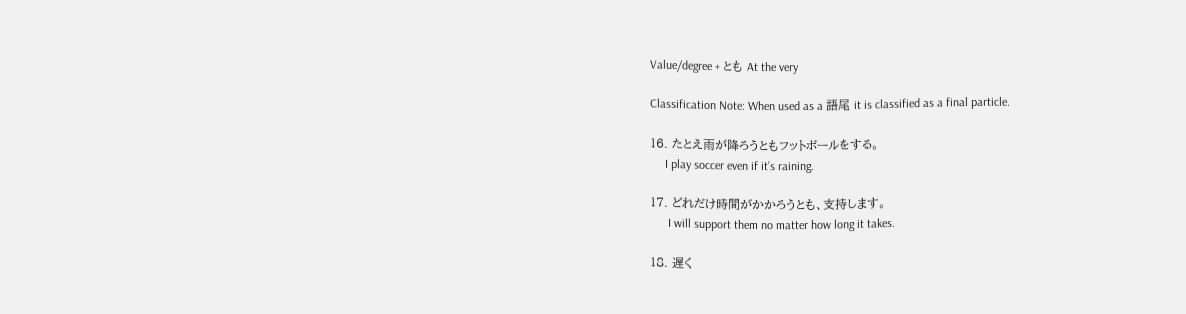Value/degree + とも At the very

Classification Note: When used as a 語尾 it is classified as a final particle.

16. たとえ雨が降ろうともフットボールをする。
     I play soccer even if it’s raining.

17. どれだけ時間がかかろうとも、支持します。
      I will support them no matter how long it takes.

18. 遅く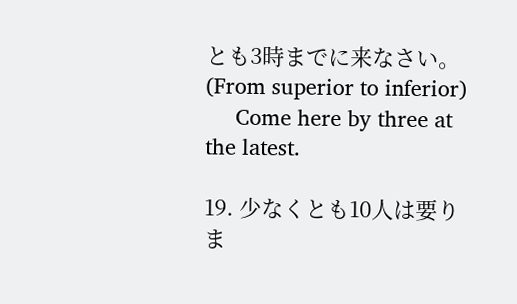とも3時までに来なさい。(From superior to inferior)
     Come here by three at the latest.

19. 少なくとも10人は要りま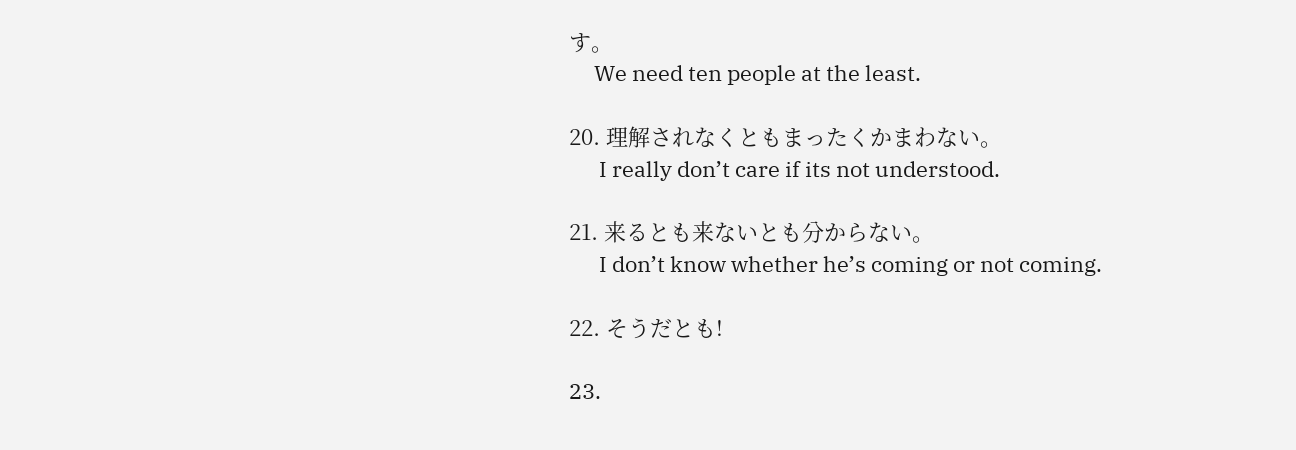す。
     We need ten people at the least.

20. 理解されなくともまったくかまわない。
      I really don’t care if its not understood.

21. 来るとも来ないとも分からない。
      I don’t know whether he’s coming or not coming.

22. そうだとも!

23.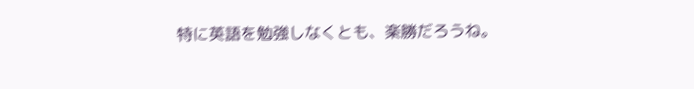特に英語を勉強しなくとも、楽勝だろうね。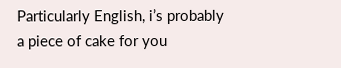Particularly English, i’s probably a piece of cake for you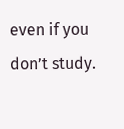even if you don’t study.